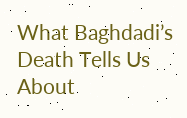What Baghdadi’s Death Tells Us About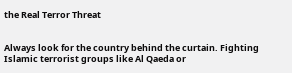the Real Terror Threat


Always look for the country behind the curtain. Fighting Islamic terrorist groups like Al Qaeda or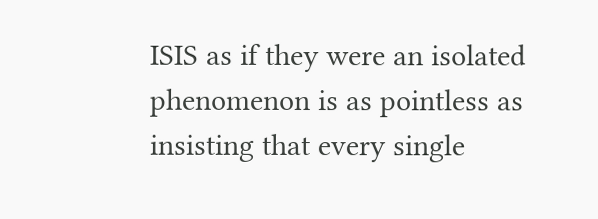ISIS as if they were an isolated phenomenon is as pointless as insisting that every single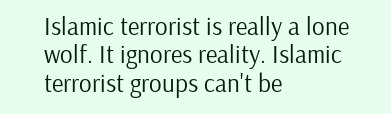Islamic terrorist is really a lone wolf. It ignores reality. Islamic terrorist groups can't be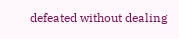defeated without dealing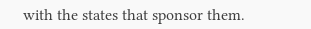with the states that sponsor them.